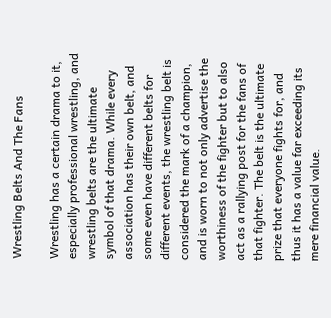Wrestling Belts And The Fans

Wrestling has a certain drama to it, especially professional wrestling, and wrestling belts are the ultimate symbol of that drama. While every association has their own belt, and some even have different belts for different events, the wrestling belt is considered the mark of a champion, and is worn to not only advertise the worthiness of the fighter but to also act as a rallying post for the fans of that fighter. The belt is the ultimate prize that everyone fights for, and thus it has a value far exceeding its mere financial value.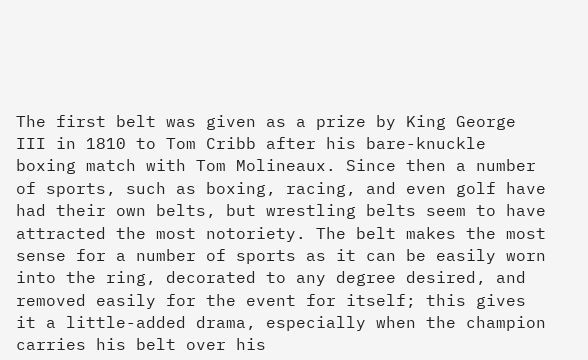The first belt was given as a prize by King George III in 1810 to Tom Cribb after his bare-knuckle boxing match with Tom Molineaux. Since then a number of sports, such as boxing, racing, and even golf have had their own belts, but wrestling belts seem to have attracted the most notoriety. The belt makes the most sense for a number of sports as it can be easily worn into the ring, decorated to any degree desired, and removed easily for the event for itself; this gives it a little-added drama, especially when the champion carries his belt over his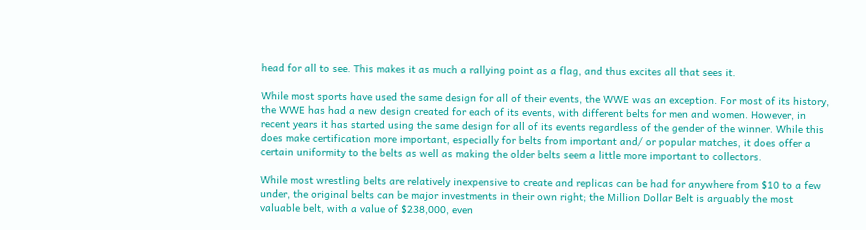head for all to see. This makes it as much a rallying point as a flag, and thus excites all that sees it.

While most sports have used the same design for all of their events, the WWE was an exception. For most of its history, the WWE has had a new design created for each of its events, with different belts for men and women. However, in recent years it has started using the same design for all of its events regardless of the gender of the winner. While this does make certification more important, especially for belts from important and/ or popular matches, it does offer a certain uniformity to the belts as well as making the older belts seem a little more important to collectors.

While most wrestling belts are relatively inexpensive to create and replicas can be had for anywhere from $10 to a few under, the original belts can be major investments in their own right; the Million Dollar Belt is arguably the most valuable belt, with a value of $238,000, even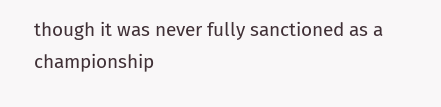though it was never fully sanctioned as a championship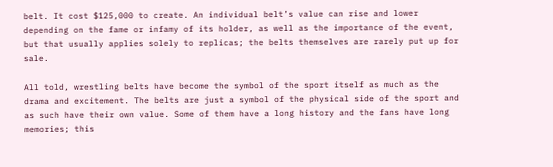belt. It cost $125,000 to create. An individual belt’s value can rise and lower depending on the fame or infamy of its holder, as well as the importance of the event, but that usually applies solely to replicas; the belts themselves are rarely put up for sale.

All told, wrestling belts have become the symbol of the sport itself as much as the drama and excitement. The belts are just a symbol of the physical side of the sport and as such have their own value. Some of them have a long history and the fans have long memories; this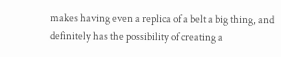makes having even a replica of a belt a big thing, and definitely has the possibility of creating a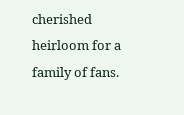cherished heirloom for a family of fans.